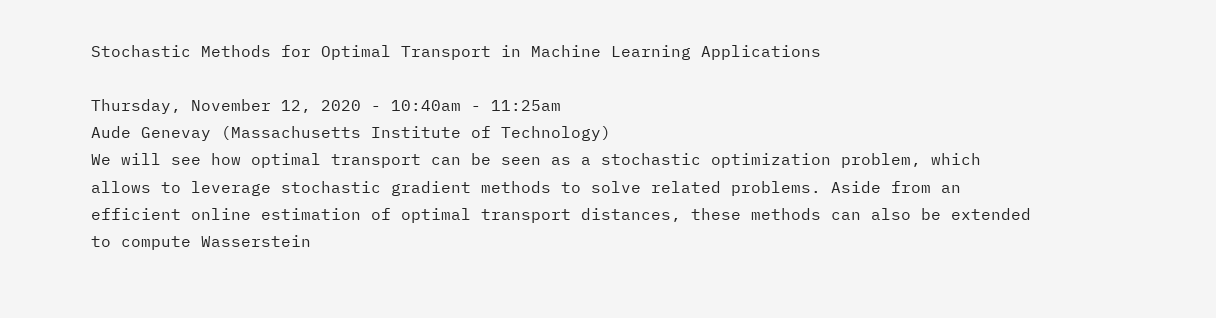Stochastic Methods for Optimal Transport in Machine Learning Applications

Thursday, November 12, 2020 - 10:40am - 11:25am
Aude Genevay (Massachusetts Institute of Technology)
We will see how optimal transport can be seen as a stochastic optimization problem, which allows to leverage stochastic gradient methods to solve related problems. Aside from an efficient online estimation of optimal transport distances, these methods can also be extended to compute Wasserstein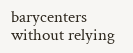barycenters without relying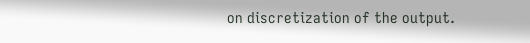on discretization of the output.